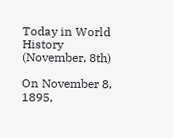Today in World History (November, 8th)

On November 8, 1895,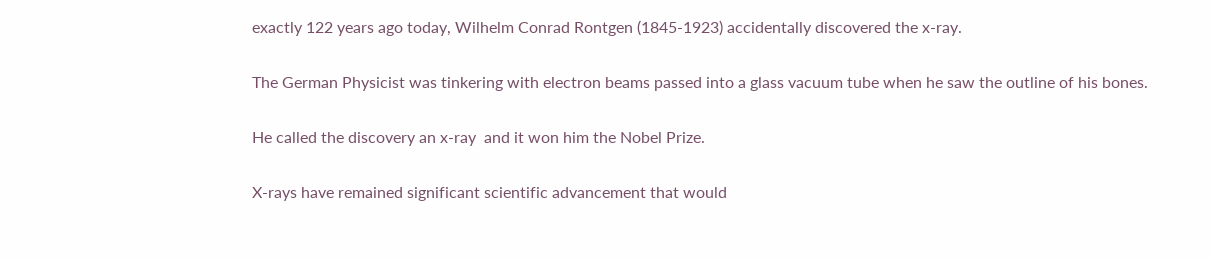exactly 122 years ago today, Wilhelm Conrad Rontgen (1845-1923) accidentally discovered the x-ray.

The German Physicist was tinkering with electron beams passed into a glass vacuum tube when he saw the outline of his bones.

He called the discovery an x-ray  and it won him the Nobel Prize.

X-rays have remained significant scientific advancement that would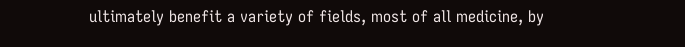ultimately benefit a variety of fields, most of all medicine, by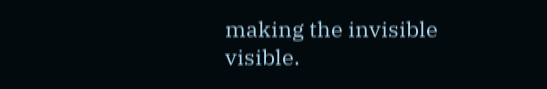making the invisible visible.